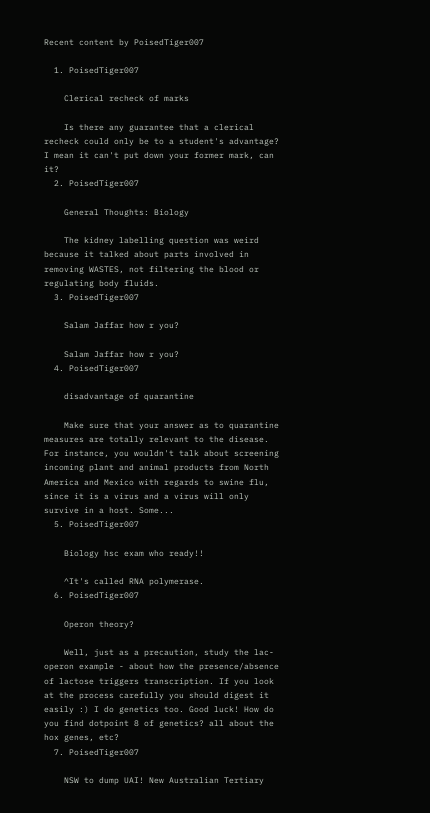Recent content by PoisedTiger007

  1. PoisedTiger007

    Clerical recheck of marks

    Is there any guarantee that a clerical recheck could only be to a student's advantage? I mean it can't put down your former mark, can it?
  2. PoisedTiger007

    General Thoughts: Biology

    The kidney labelling question was weird because it talked about parts involved in removing WASTES, not filtering the blood or regulating body fluids.
  3. PoisedTiger007

    Salam Jaffar how r you?

    Salam Jaffar how r you?
  4. PoisedTiger007

    disadvantage of quarantine

    Make sure that your answer as to quarantine measures are totally relevant to the disease. For instance, you wouldn't talk about screening incoming plant and animal products from North America and Mexico with regards to swine flu, since it is a virus and a virus will only survive in a host. Some...
  5. PoisedTiger007

    Biology hsc exam who ready!!

    ^It's called RNA polymerase.
  6. PoisedTiger007

    Operon theory?

    Well, just as a precaution, study the lac-operon example - about how the presence/absence of lactose triggers transcription. If you look at the process carefully you should digest it easily :) I do genetics too. Good luck! How do you find dotpoint 8 of genetics? all about the hox genes, etc?
  7. PoisedTiger007

    NSW to dump UAI! New Australian Tertiary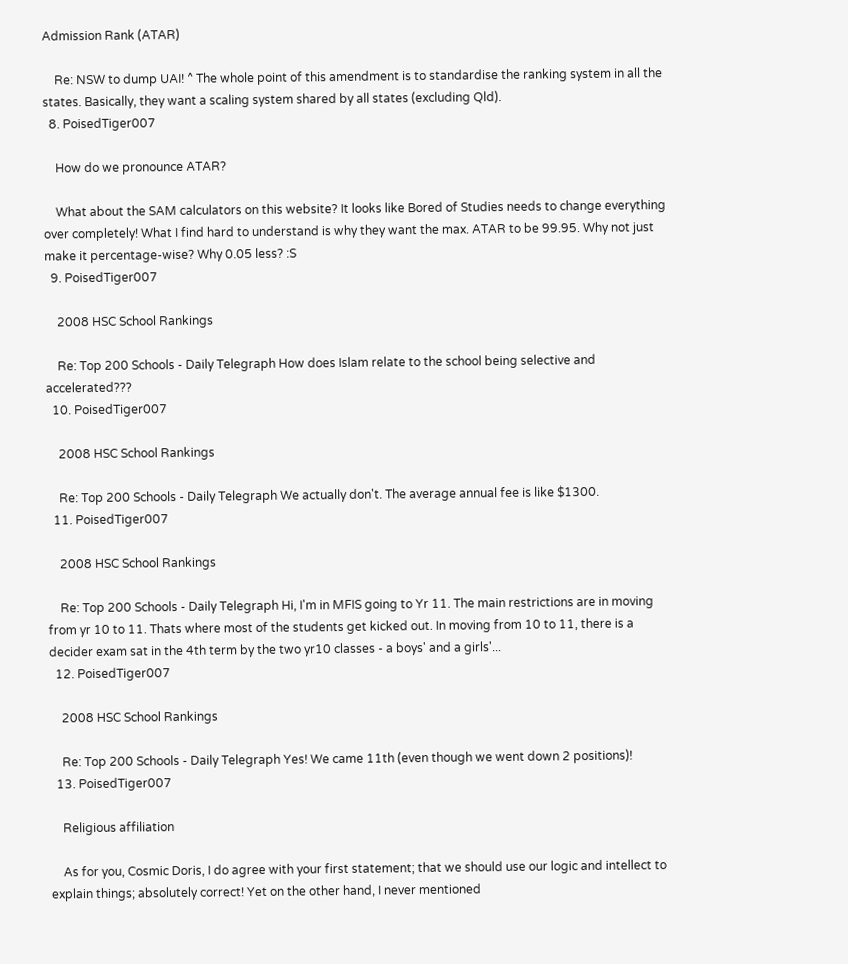Admission Rank (ATAR)

    Re: NSW to dump UAI! ^ The whole point of this amendment is to standardise the ranking system in all the states. Basically, they want a scaling system shared by all states (excluding Qld).
  8. PoisedTiger007

    How do we pronounce ATAR?

    What about the SAM calculators on this website? It looks like Bored of Studies needs to change everything over completely! What I find hard to understand is why they want the max. ATAR to be 99.95. Why not just make it percentage-wise? Why 0.05 less? :S
  9. PoisedTiger007

    2008 HSC School Rankings

    Re: Top 200 Schools - Daily Telegraph How does Islam relate to the school being selective and accelerated???
  10. PoisedTiger007

    2008 HSC School Rankings

    Re: Top 200 Schools - Daily Telegraph We actually don't. The average annual fee is like $1300.
  11. PoisedTiger007

    2008 HSC School Rankings

    Re: Top 200 Schools - Daily Telegraph Hi, I'm in MFIS going to Yr 11. The main restrictions are in moving from yr 10 to 11. Thats where most of the students get kicked out. In moving from 10 to 11, there is a decider exam sat in the 4th term by the two yr10 classes - a boys' and a girls'...
  12. PoisedTiger007

    2008 HSC School Rankings

    Re: Top 200 Schools - Daily Telegraph Yes! We came 11th (even though we went down 2 positions)!
  13. PoisedTiger007

    Religious affiliation

    As for you, Cosmic Doris, I do agree with your first statement; that we should use our logic and intellect to explain things; absolutely correct! Yet on the other hand, I never mentioned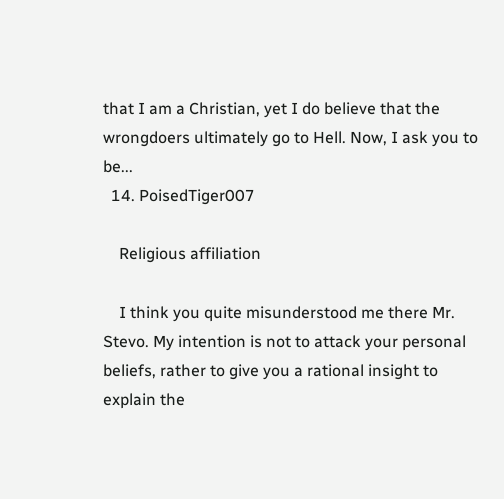that I am a Christian, yet I do believe that the wrongdoers ultimately go to Hell. Now, I ask you to be...
  14. PoisedTiger007

    Religious affiliation

    I think you quite misunderstood me there Mr. Stevo. My intention is not to attack your personal beliefs, rather to give you a rational insight to explain the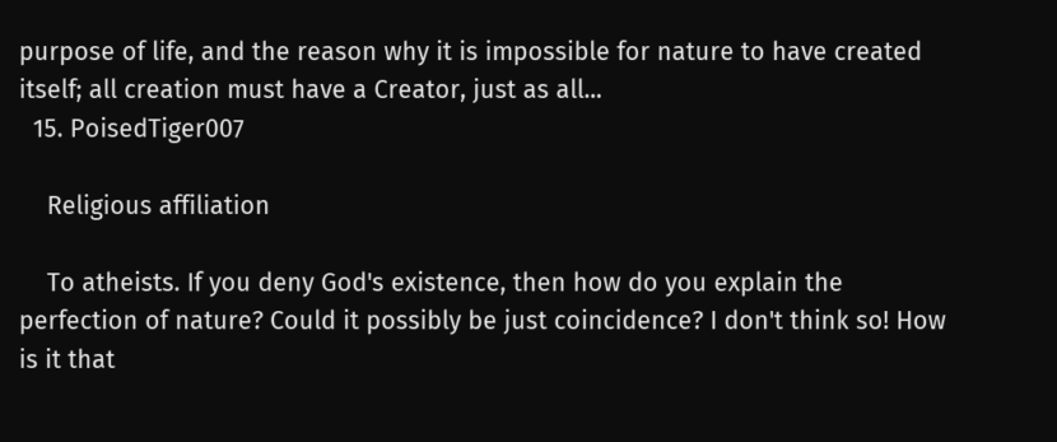purpose of life, and the reason why it is impossible for nature to have created itself; all creation must have a Creator, just as all...
  15. PoisedTiger007

    Religious affiliation

    To atheists. If you deny God's existence, then how do you explain the perfection of nature? Could it possibly be just coincidence? I don't think so! How is it that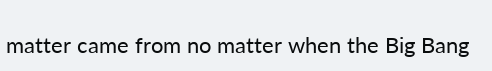matter came from no matter when the Big Bang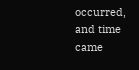occurred, and time came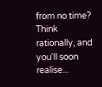from no time? Think rationally, and you'll soon realise...